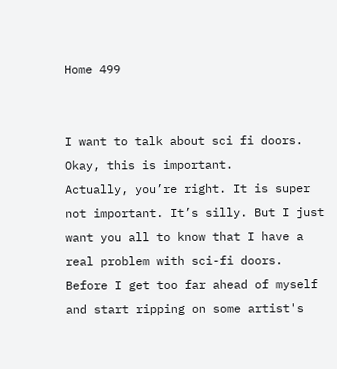Home 499


I want to talk about sci fi doors. Okay, this is important.
Actually, you’re right. It is super not important. It’s silly. But I just want you all to know that I have a real problem with sci-fi doors.
Before I get too far ahead of myself and start ripping on some artist's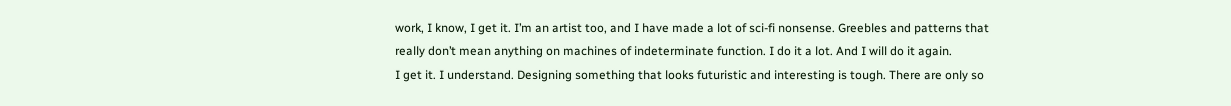work, I know, I get it. I’m an artist too, and I have made a lot of sci-fi nonsense. Greebles and patterns that really don’t mean anything on machines of indeterminate function. I do it a lot. And I will do it again.
I get it. I understand. Designing something that looks futuristic and interesting is tough. There are only so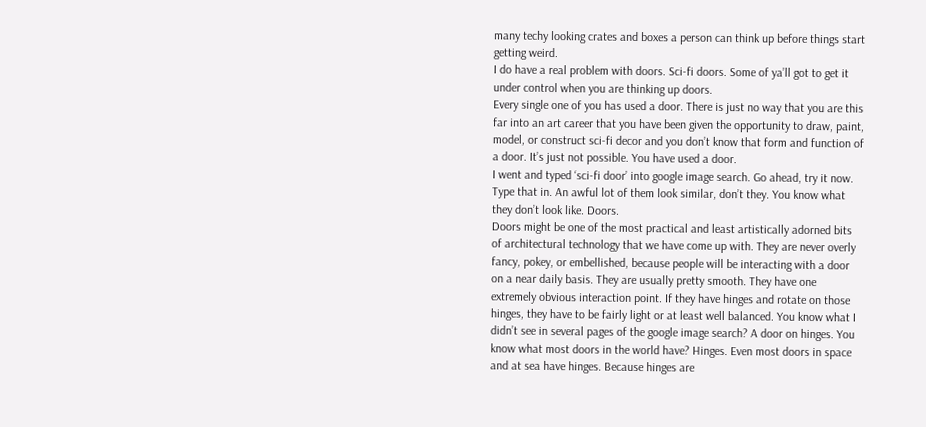many techy looking crates and boxes a person can think up before things start getting weird.
I do have a real problem with doors. Sci-fi doors. Some of ya’ll got to get it under control when you are thinking up doors.
Every single one of you has used a door. There is just no way that you are this far into an art career that you have been given the opportunity to draw, paint, model, or construct sci-fi decor and you don’t know that form and function of a door. It’s just not possible. You have used a door.
I went and typed ‘sci-fi door’ into google image search. Go ahead, try it now. Type that in. An awful lot of them look similar, don’t they. You know what they don’t look like. Doors.
Doors might be one of the most practical and least artistically adorned bits of architectural technology that we have come up with. They are never overly fancy, pokey, or embellished, because people will be interacting with a door on a near daily basis. They are usually pretty smooth. They have one extremely obvious interaction point. If they have hinges and rotate on those hinges, they have to be fairly light or at least well balanced. You know what I didn’t see in several pages of the google image search? A door on hinges. You know what most doors in the world have? Hinges. Even most doors in space and at sea have hinges. Because hinges are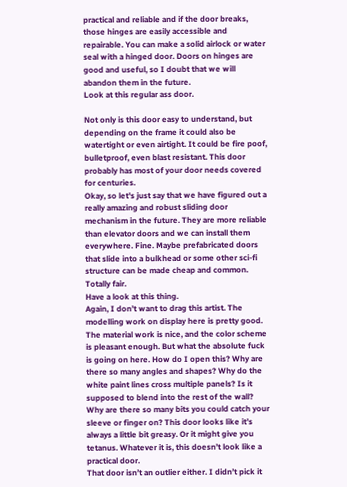practical and reliable and if the door breaks, those hinges are easily accessible and repairable. You can make a solid airlock or water seal with a hinged door. Doors on hinges are good and useful, so I doubt that we will abandon them in the future.
Look at this regular ass door.

Not only is this door easy to understand, but depending on the frame it could also be watertight or even airtight. It could be fire poof, bulletproof, even blast resistant. This door probably has most of your door needs covered for centuries.
Okay, so let's just say that we have figured out a really amazing and robust sliding door mechanism in the future. They are more reliable than elevator doors and we can install them everywhere. Fine. Maybe prefabricated doors that slide into a bulkhead or some other sci-fi structure can be made cheap and common. Totally fair.
Have a look at this thing.
Again, I don’t want to drag this artist. The modelling work on display here is pretty good. The material work is nice, and the color scheme is pleasant enough. But what the absolute fuck is going on here. How do I open this? Why are there so many angles and shapes? Why do the white paint lines cross multiple panels? Is it supposed to blend into the rest of the wall? Why are there so many bits you could catch your sleeve or finger on? This door looks like it’s always a little bit greasy. Or it might give you tetanus. Whatever it is, this doesn’t look like a practical door.
That door isn’t an outlier either. I didn’t pick it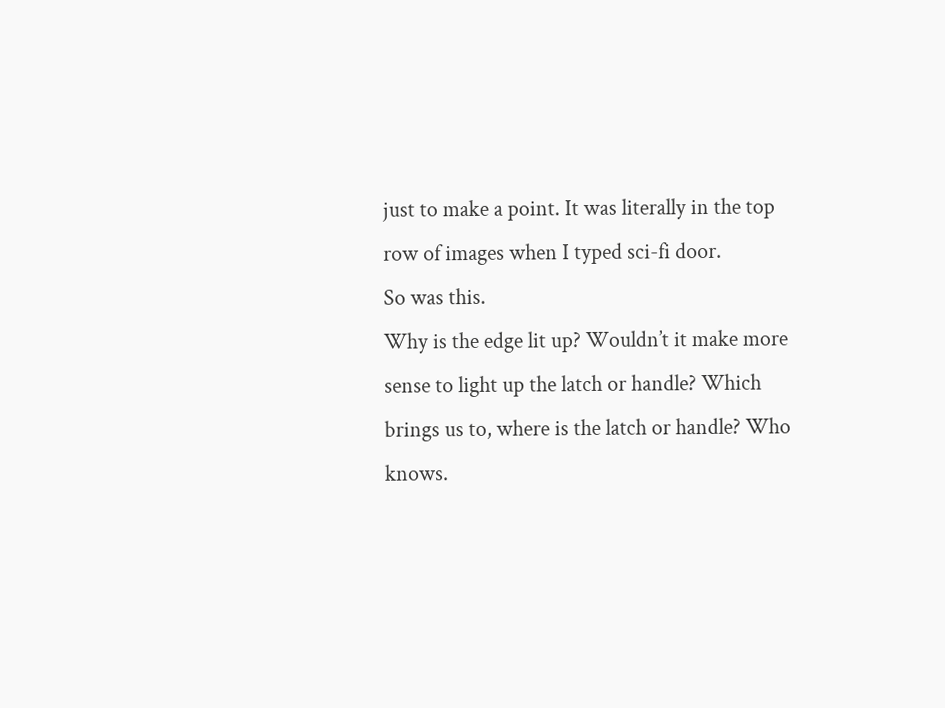just to make a point. It was literally in the top row of images when I typed sci-fi door.
So was this.
Why is the edge lit up? Wouldn’t it make more sense to light up the latch or handle? Which brings us to, where is the latch or handle? Who knows.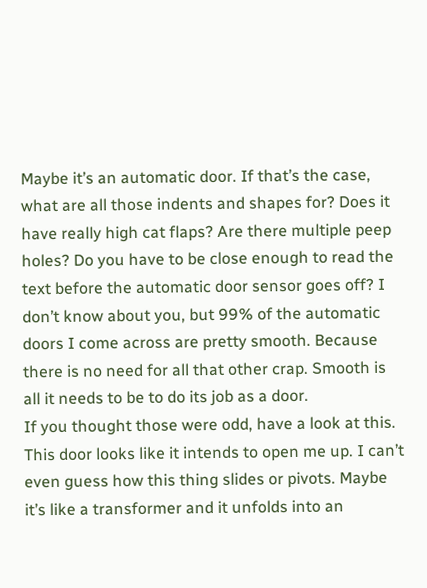Maybe it’s an automatic door. If that’s the case, what are all those indents and shapes for? Does it have really high cat flaps? Are there multiple peep holes? Do you have to be close enough to read the text before the automatic door sensor goes off? I don’t know about you, but 99% of the automatic doors I come across are pretty smooth. Because there is no need for all that other crap. Smooth is all it needs to be to do its job as a door.
If you thought those were odd, have a look at this.
This door looks like it intends to open me up. I can’t even guess how this thing slides or pivots. Maybe it’s like a transformer and it unfolds into an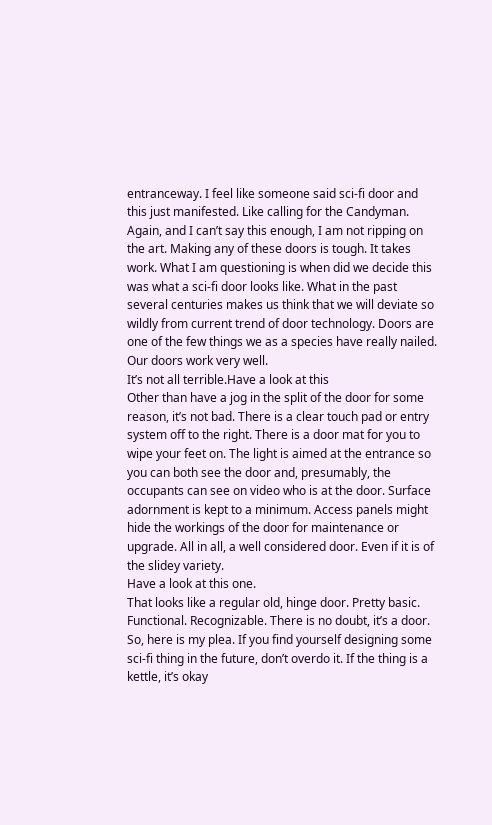entranceway. I feel like someone said sci-fi door and this just manifested. Like calling for the Candyman.
Again, and I can’t say this enough, I am not ripping on the art. Making any of these doors is tough. It takes work. What I am questioning is when did we decide this was what a sci-fi door looks like. What in the past several centuries makes us think that we will deviate so wildly from current trend of door technology. Doors are one of the few things we as a species have really nailed. Our doors work very well.
It’s not all terrible.Have a look at this
Other than have a jog in the split of the door for some reason, it’s not bad. There is a clear touch pad or entry system off to the right. There is a door mat for you to wipe your feet on. The light is aimed at the entrance so you can both see the door and, presumably, the occupants can see on video who is at the door. Surface adornment is kept to a minimum. Access panels might hide the workings of the door for maintenance or upgrade. All in all, a well considered door. Even if it is of the slidey variety.
Have a look at this one.
That looks like a regular old, hinge door. Pretty basic. Functional. Recognizable. There is no doubt, it’s a door.
So, here is my plea. If you find yourself designing some sci-fi thing in the future, don’t overdo it. If the thing is a kettle, it’s okay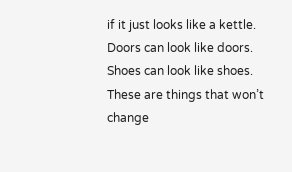if it just looks like a kettle. Doors can look like doors. Shoes can look like shoes. These are things that won’t change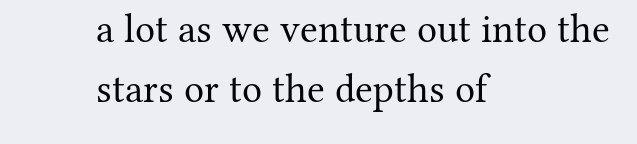a lot as we venture out into the stars or to the depths of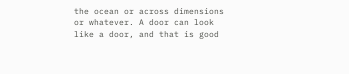the ocean or across dimensions or whatever. A door can look like a door, and that is good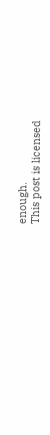enough.
This post is licensed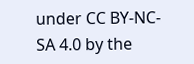under CC BY-NC-SA 4.0 by the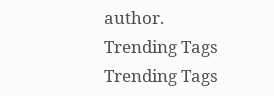author.
Trending Tags
Trending Tags